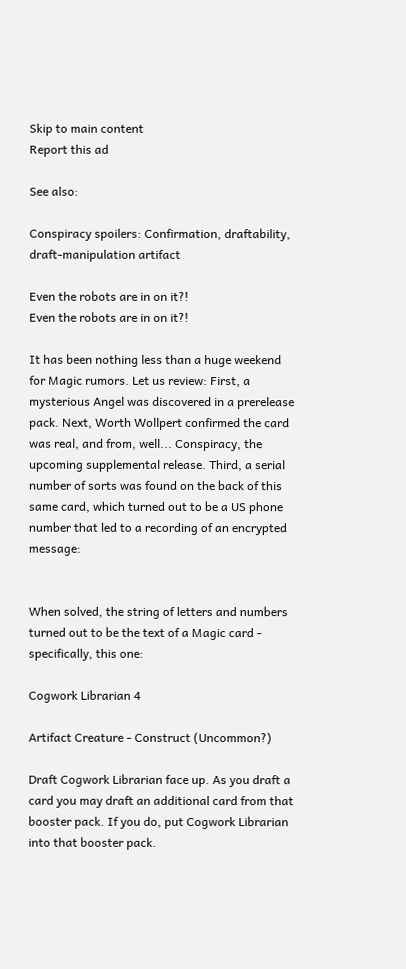Skip to main content
Report this ad

See also:

Conspiracy spoilers: Confirmation, draftability, draft-manipulation artifact

Even the robots are in on it?!
Even the robots are in on it?!

It has been nothing less than a huge weekend for Magic rumors. Let us review: First, a mysterious Angel was discovered in a prerelease pack. Next, Worth Wollpert confirmed the card was real, and from, well... Conspiracy, the upcoming supplemental release. Third, a serial number of sorts was found on the back of this same card, which turned out to be a US phone number that led to a recording of an encrypted message:


When solved, the string of letters and numbers turned out to be the text of a Magic card - specifically, this one:

Cogwork Librarian 4

Artifact Creature - Construct (Uncommon?)

Draft Cogwork Librarian face up. As you draft a card you may draft an additional card from that booster pack. If you do, put Cogwork Librarian into that booster pack.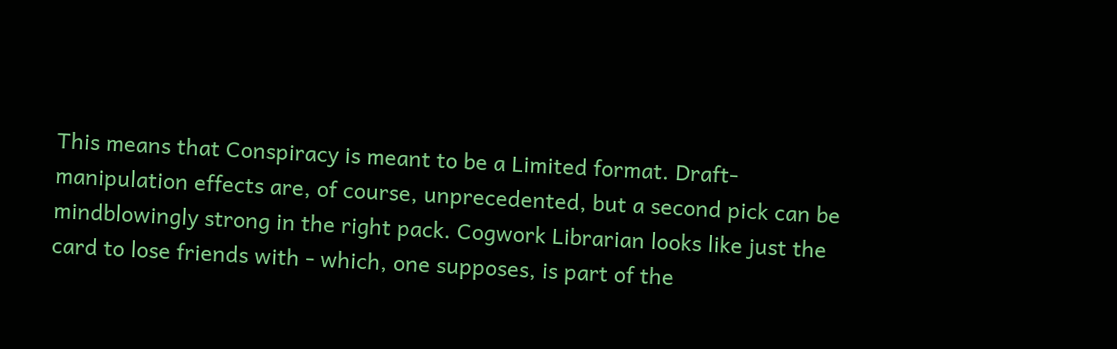This means that Conspiracy is meant to be a Limited format. Draft-manipulation effects are, of course, unprecedented, but a second pick can be mindblowingly strong in the right pack. Cogwork Librarian looks like just the card to lose friends with - which, one supposes, is part of the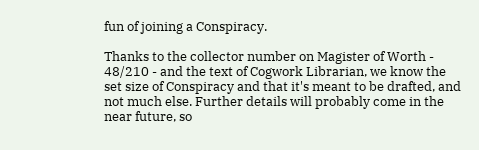fun of joining a Conspiracy.

Thanks to the collector number on Magister of Worth - 48/210 - and the text of Cogwork Librarian, we know the set size of Conspiracy and that it's meant to be drafted, and not much else. Further details will probably come in the near future, so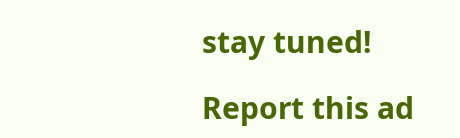stay tuned!

Report this ad